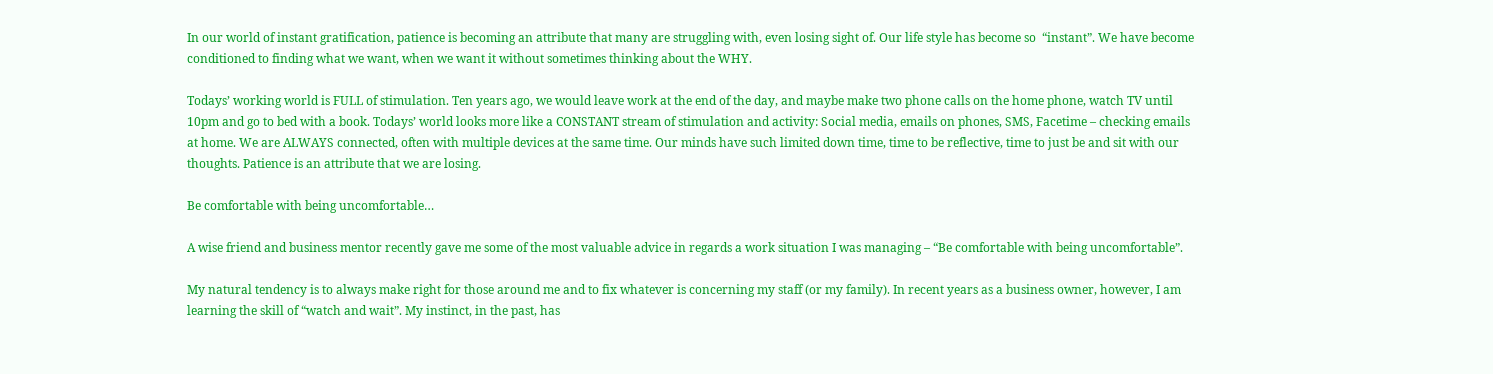In our world of instant gratification, patience is becoming an attribute that many are struggling with, even losing sight of. Our life style has become so  “instant”. We have become conditioned to finding what we want, when we want it without sometimes thinking about the WHY.

Todays’ working world is FULL of stimulation. Ten years ago, we would leave work at the end of the day, and maybe make two phone calls on the home phone, watch TV until 10pm and go to bed with a book. Todays’ world looks more like a CONSTANT stream of stimulation and activity: Social media, emails on phones, SMS, Facetime – checking emails at home. We are ALWAYS connected, often with multiple devices at the same time. Our minds have such limited down time, time to be reflective, time to just be and sit with our thoughts. Patience is an attribute that we are losing.

Be comfortable with being uncomfortable…

A wise friend and business mentor recently gave me some of the most valuable advice in regards a work situation I was managing – “Be comfortable with being uncomfortable”.

My natural tendency is to always make right for those around me and to fix whatever is concerning my staff (or my family). In recent years as a business owner, however, I am learning the skill of “watch and wait”. My instinct, in the past, has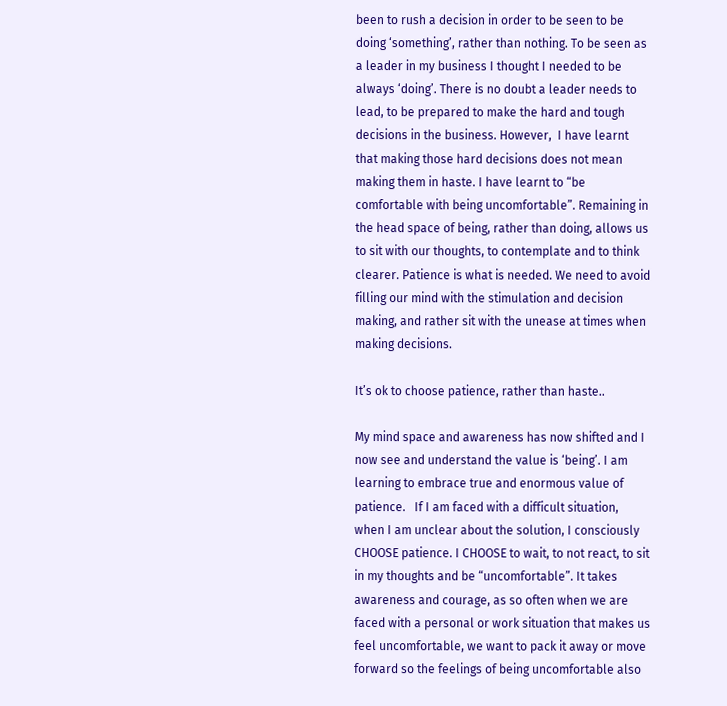been to rush a decision in order to be seen to be doing ‘something’, rather than nothing. To be seen as a leader in my business I thought I needed to be always ‘doing’. There is no doubt a leader needs to lead, to be prepared to make the hard and tough decisions in the business. However,  I have learnt that making those hard decisions does not mean making them in haste. I have learnt to “be comfortable with being uncomfortable”. Remaining in the head space of being, rather than doing, allows us to sit with our thoughts, to contemplate and to think clearer. Patience is what is needed. We need to avoid filling our mind with the stimulation and decision making, and rather sit with the unease at times when making decisions.

It’s ok to choose patience, rather than haste..

My mind space and awareness has now shifted and I now see and understand the value is ‘being’. I am learning to embrace true and enormous value of patience.   If I am faced with a difficult situation, when I am unclear about the solution, I consciously CHOOSE patience. I CHOOSE to wait, to not react, to sit in my thoughts and be “uncomfortable”. It takes awareness and courage, as so often when we are faced with a personal or work situation that makes us feel uncomfortable, we want to pack it away or move forward so the feelings of being uncomfortable also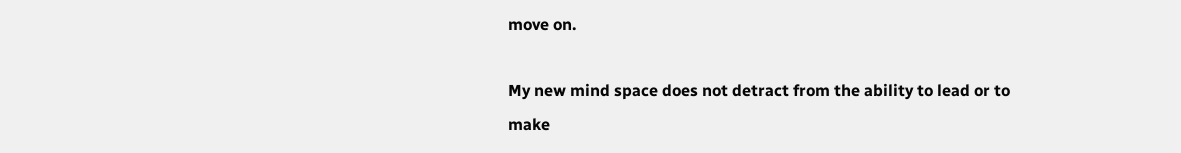move on.

My new mind space does not detract from the ability to lead or to make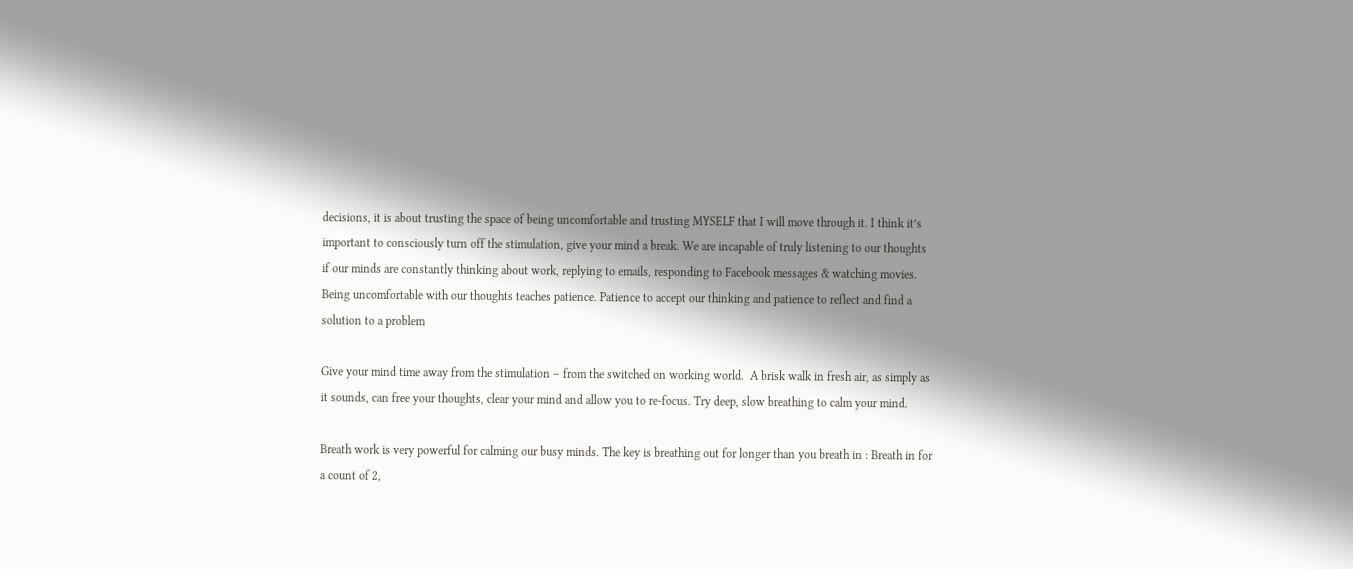decisions, it is about trusting the space of being uncomfortable and trusting MYSELF that I will move through it. I think it’s important to consciously turn off the stimulation, give your mind a break. We are incapable of truly listening to our thoughts if our minds are constantly thinking about work, replying to emails, responding to Facebook messages & watching movies. Being uncomfortable with our thoughts teaches patience. Patience to accept our thinking and patience to reflect and find a solution to a problem

Give your mind time away from the stimulation – from the switched on working world.  A brisk walk in fresh air, as simply as it sounds, can free your thoughts, clear your mind and allow you to re-focus. Try deep, slow breathing to calm your mind.

Breath work is very powerful for calming our busy minds. The key is breathing out for longer than you breath in : Breath in for a count of 2,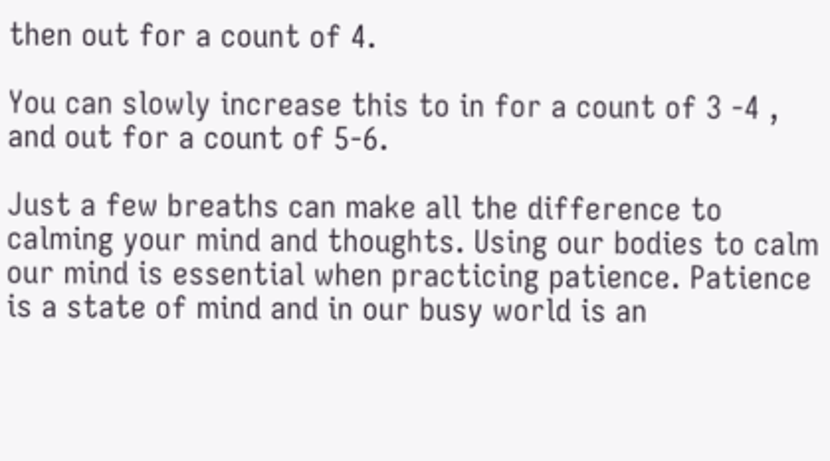then out for a count of 4.

You can slowly increase this to in for a count of 3 -4 , and out for a count of 5-6.

Just a few breaths can make all the difference to calming your mind and thoughts. Using our bodies to calm our mind is essential when practicing patience. Patience is a state of mind and in our busy world is an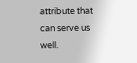attribute that can serve us well.